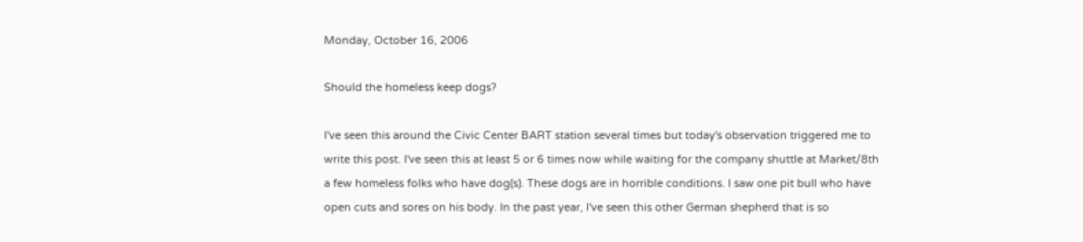Monday, October 16, 2006

Should the homeless keep dogs?

I've seen this around the Civic Center BART station several times but today's observation triggered me to write this post. I've seen this at least 5 or 6 times now while waiting for the company shuttle at Market/8th a few homeless folks who have dog(s). These dogs are in horrible conditions. I saw one pit bull who have open cuts and sores on his body. In the past year, I've seen this other German shepherd that is so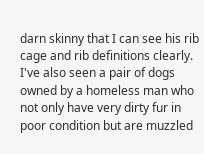darn skinny that I can see his rib cage and rib definitions clearly. I've also seen a pair of dogs owned by a homeless man who not only have very dirty fur in poor condition but are muzzled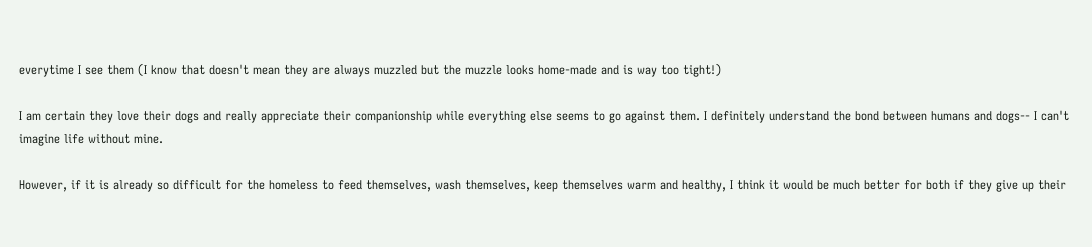everytime I see them (I know that doesn't mean they are always muzzled but the muzzle looks home-made and is way too tight!)

I am certain they love their dogs and really appreciate their companionship while everything else seems to go against them. I definitely understand the bond between humans and dogs-- I can't imagine life without mine.

However, if it is already so difficult for the homeless to feed themselves, wash themselves, keep themselves warm and healthy, I think it would be much better for both if they give up their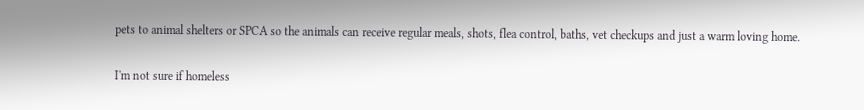pets to animal shelters or SPCA so the animals can receive regular meals, shots, flea control, baths, vet checkups and just a warm loving home.

I'm not sure if homeless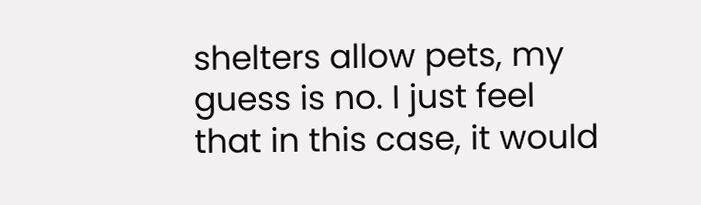shelters allow pets, my guess is no. I just feel that in this case, it would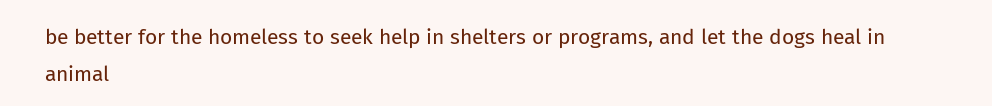be better for the homeless to seek help in shelters or programs, and let the dogs heal in animal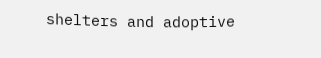shelters and adoptive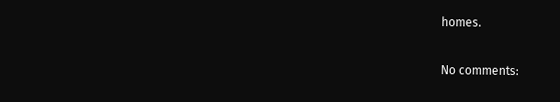homes.

No comments: